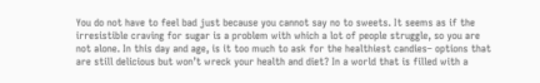You do not have to feel bad just because you cannot say no to sweets. It seems as if the irresistible craving for sugar is a problem with which a lot of people struggle, so you are not alone. In this day and age, is it too much to ask for the healthiest candies– options that are still delicious but won’t wreck your health and diet? In a world that is filled with a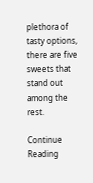plethora of tasty options, there are five sweets that stand out among the rest.

Continue Reading